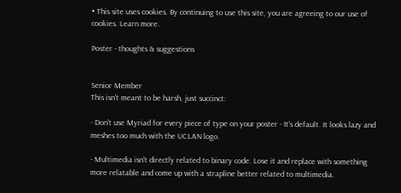• This site uses cookies. By continuing to use this site, you are agreeing to our use of cookies. Learn more.

Poster - thoughts & suggestions


Senior Member
This isn't meant to be harsh, just succinct:

- Don't use Myriad for every piece of type on your poster - It's default. It looks lazy and meshes too much with the UCLAN logo.

- Multimedia isn't directly related to binary code. Lose it and replace with something more relatable and come up with a strapline better related to multimedia.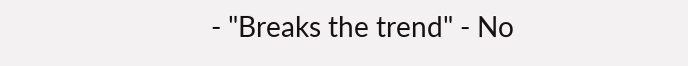- "Breaks the trend" - No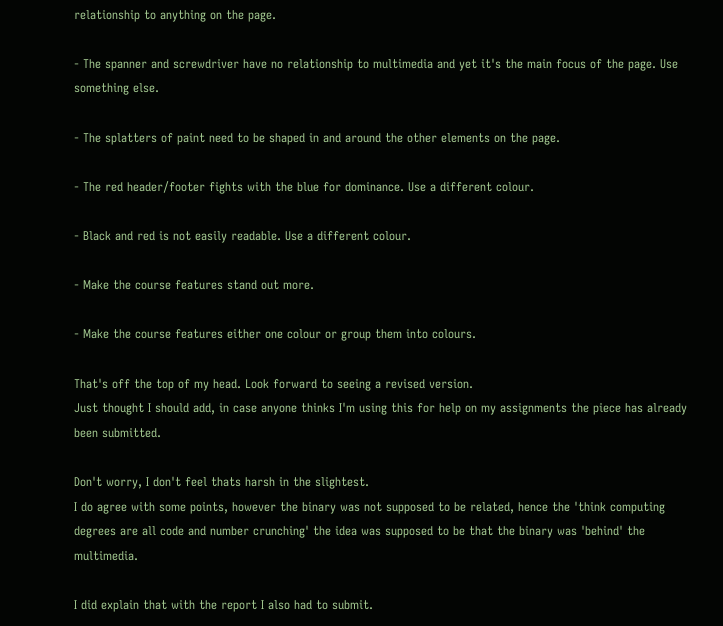relationship to anything on the page.

- The spanner and screwdriver have no relationship to multimedia and yet it's the main focus of the page. Use something else.

- The splatters of paint need to be shaped in and around the other elements on the page.

- The red header/footer fights with the blue for dominance. Use a different colour.

- Black and red is not easily readable. Use a different colour.

- Make the course features stand out more.

- Make the course features either one colour or group them into colours.

That's off the top of my head. Look forward to seeing a revised version.
Just thought I should add, in case anyone thinks I'm using this for help on my assignments the piece has already been submitted.

Don't worry, I don't feel thats harsh in the slightest.
I do agree with some points, however the binary was not supposed to be related, hence the 'think computing degrees are all code and number crunching' the idea was supposed to be that the binary was 'behind' the multimedia.

I did explain that with the report I also had to submit.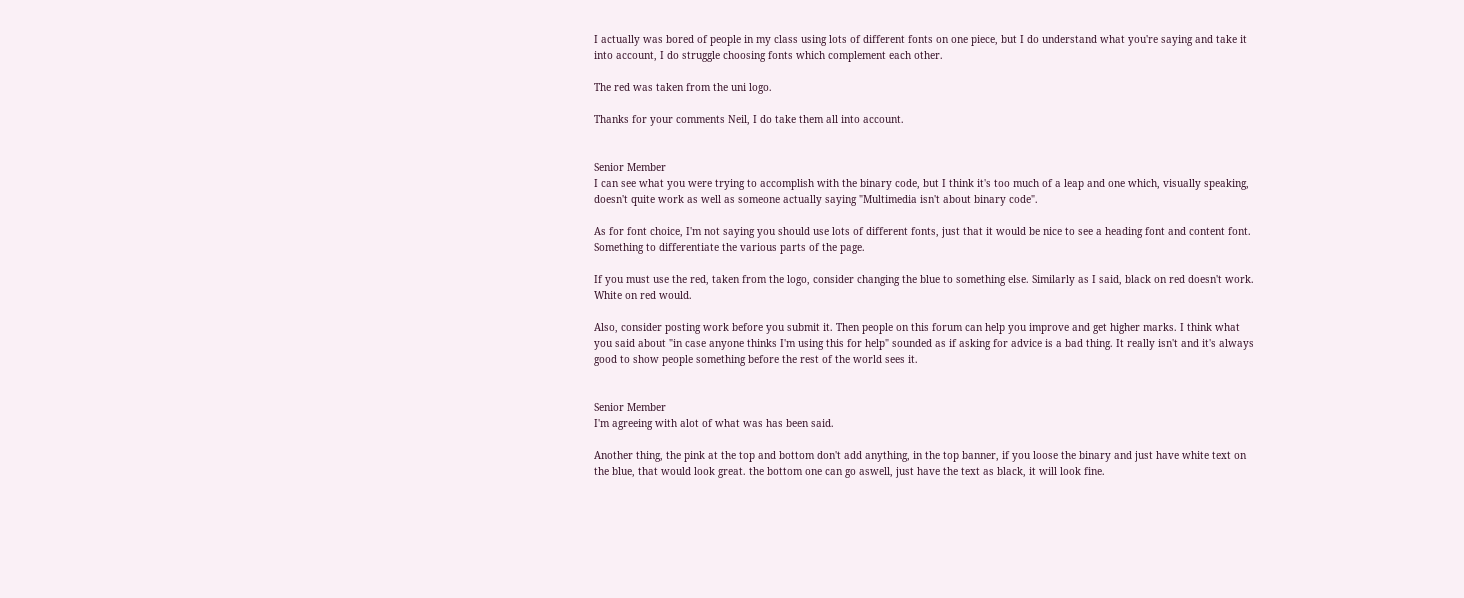I actually was bored of people in my class using lots of different fonts on one piece, but I do understand what you're saying and take it into account, I do struggle choosing fonts which complement each other.

The red was taken from the uni logo.

Thanks for your comments Neil, I do take them all into account.


Senior Member
I can see what you were trying to accomplish with the binary code, but I think it's too much of a leap and one which, visually speaking, doesn't quite work as well as someone actually saying "Multimedia isn't about binary code".

As for font choice, I'm not saying you should use lots of different fonts, just that it would be nice to see a heading font and content font. Something to differentiate the various parts of the page.

If you must use the red, taken from the logo, consider changing the blue to something else. Similarly as I said, black on red doesn't work. White on red would.

Also, consider posting work before you submit it. Then people on this forum can help you improve and get higher marks. I think what you said about "in case anyone thinks I'm using this for help" sounded as if asking for advice is a bad thing. It really isn't and it's always good to show people something before the rest of the world sees it.


Senior Member
I'm agreeing with alot of what was has been said.

Another thing, the pink at the top and bottom don't add anything, in the top banner, if you loose the binary and just have white text on the blue, that would look great. the bottom one can go aswell, just have the text as black, it will look fine.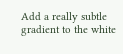Add a really subtle gradient to the white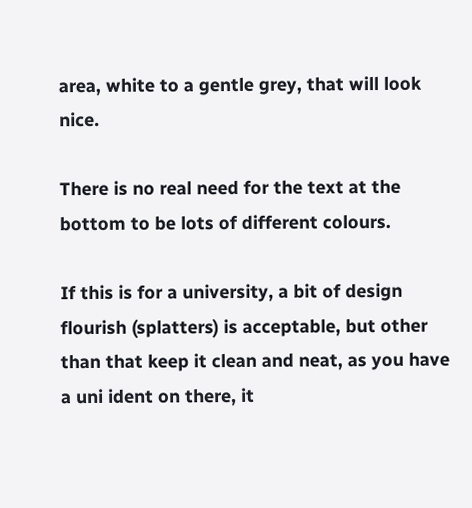area, white to a gentle grey, that will look nice.

There is no real need for the text at the bottom to be lots of different colours.

If this is for a university, a bit of design flourish (splatters) is acceptable, but other than that keep it clean and neat, as you have a uni ident on there, it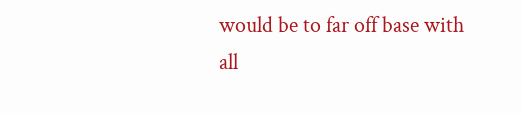would be to far off base with all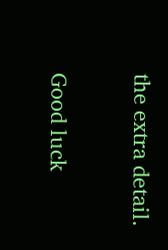the extra detail.

Good luck